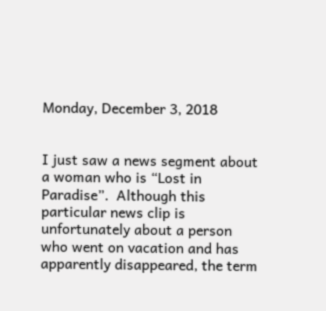Monday, December 3, 2018


I just saw a news segment about a woman who is “Lost in Paradise”.  Although this particular news clip is unfortunately about a person who went on vacation and has apparently disappeared, the term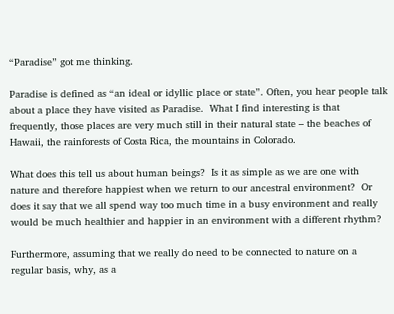“Paradise” got me thinking.

Paradise is defined as “an ideal or idyllic place or state”. Often, you hear people talk about a place they have visited as Paradise.  What I find interesting is that frequently, those places are very much still in their natural state – the beaches of Hawaii, the rainforests of Costa Rica, the mountains in Colorado.

What does this tell us about human beings?  Is it as simple as we are one with nature and therefore happiest when we return to our ancestral environment?  Or does it say that we all spend way too much time in a busy environment and really would be much healthier and happier in an environment with a different rhythm?

Furthermore, assuming that we really do need to be connected to nature on a regular basis, why, as a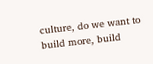culture, do we want to build more, build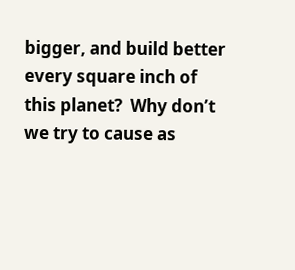bigger, and build better every square inch of this planet?  Why don’t we try to cause as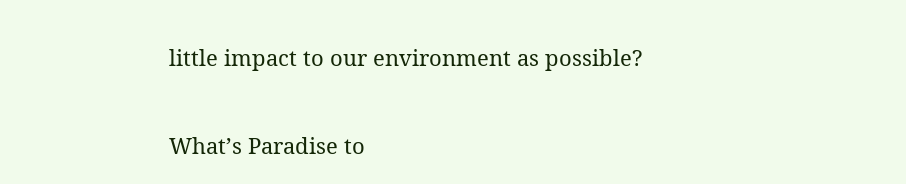little impact to our environment as possible?

What’s Paradise to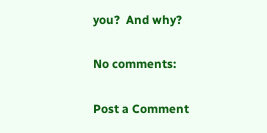you?  And why?

No comments:

Post a Comment